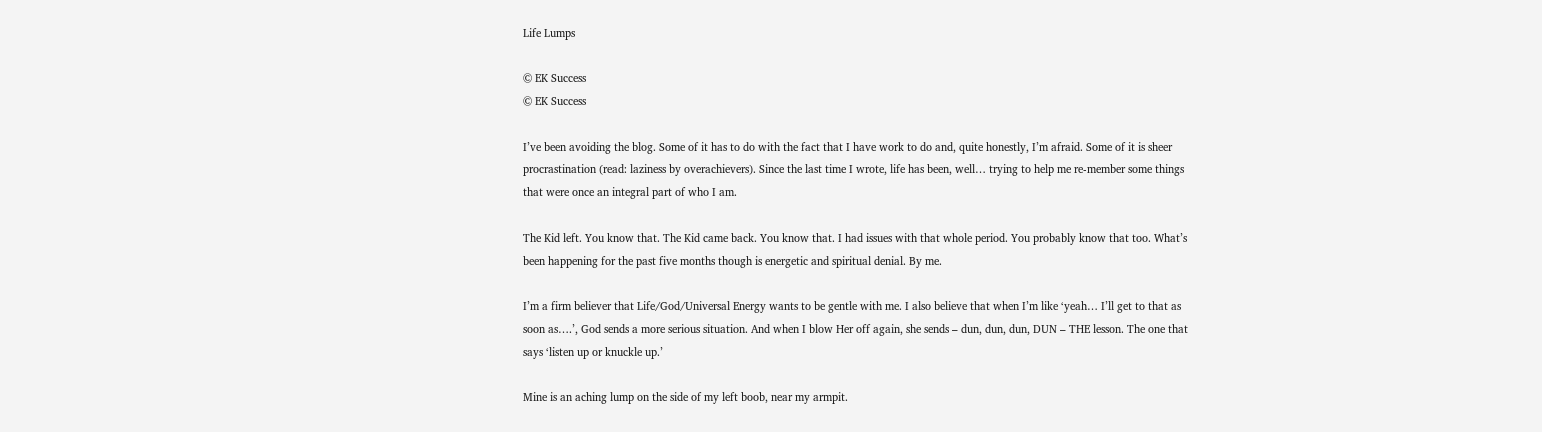Life Lumps

© EK Success
© EK Success

I’ve been avoiding the blog. Some of it has to do with the fact that I have work to do and, quite honestly, I’m afraid. Some of it is sheer procrastination (read: laziness by overachievers). Since the last time I wrote, life has been, well… trying to help me re-member some things that were once an integral part of who I am.

The Kid left. You know that. The Kid came back. You know that. I had issues with that whole period. You probably know that too. What’s been happening for the past five months though is energetic and spiritual denial. By me.

I’m a firm believer that Life/God/Universal Energy wants to be gentle with me. I also believe that when I’m like ‘yeah… I’ll get to that as soon as….’, God sends a more serious situation. And when I blow Her off again, she sends – dun, dun, dun, DUN – THE lesson. The one that says ‘listen up or knuckle up.’

Mine is an aching lump on the side of my left boob, near my armpit.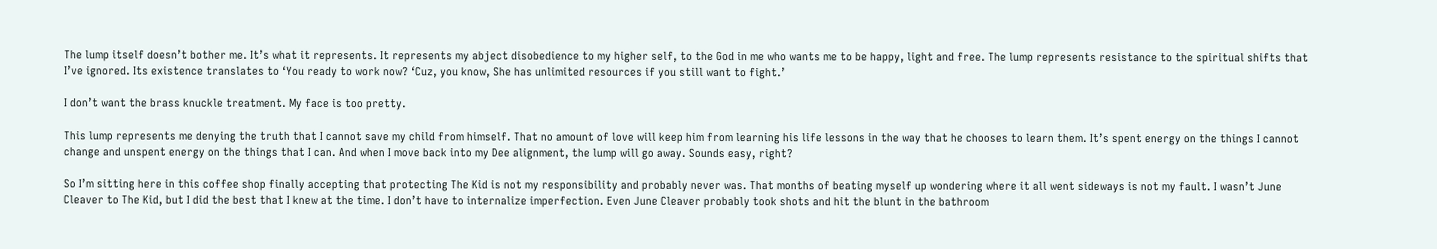The lump itself doesn’t bother me. It’s what it represents. It represents my abject disobedience to my higher self, to the God in me who wants me to be happy, light and free. The lump represents resistance to the spiritual shifts that I’ve ignored. Its existence translates to ‘You ready to work now? ‘Cuz, you know, She has unlimited resources if you still want to fight.’

I don’t want the brass knuckle treatment. My face is too pretty.

This lump represents me denying the truth that I cannot save my child from himself. That no amount of love will keep him from learning his life lessons in the way that he chooses to learn them. It’s spent energy on the things I cannot change and unspent energy on the things that I can. And when I move back into my Dee alignment, the lump will go away. Sounds easy, right?

So I’m sitting here in this coffee shop finally accepting that protecting The Kid is not my responsibility and probably never was. That months of beating myself up wondering where it all went sideways is not my fault. I wasn’t June Cleaver to The Kid, but I did the best that I knew at the time. I don’t have to internalize imperfection. Even June Cleaver probably took shots and hit the blunt in the bathroom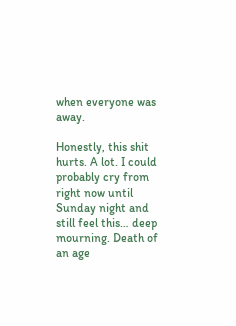when everyone was away.

Honestly, this shit hurts. A lot. I could probably cry from right now until Sunday night and still feel this… deep mourning. Death of an age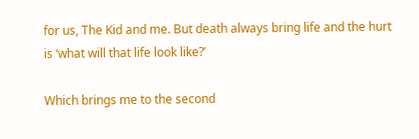for us, The Kid and me. But death always bring life and the hurt is ‘what will that life look like?’

Which brings me to the second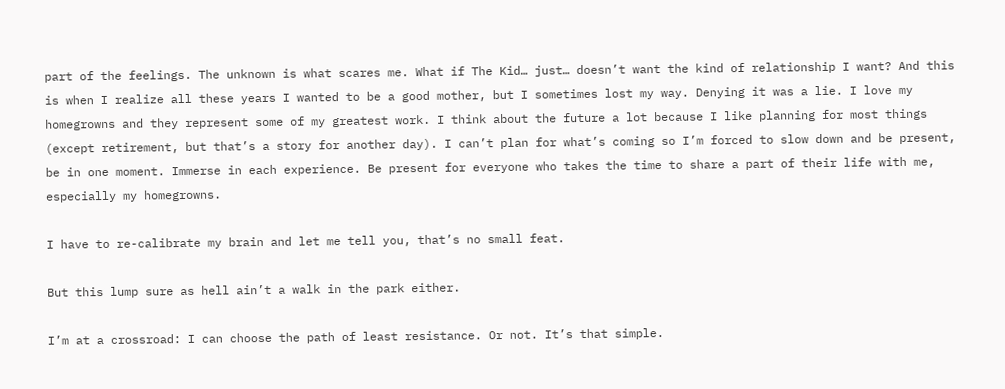part of the feelings. The unknown is what scares me. What if The Kid… just… doesn’t want the kind of relationship I want? And this is when I realize all these years I wanted to be a good mother, but I sometimes lost my way. Denying it was a lie. I love my homegrowns and they represent some of my greatest work. I think about the future a lot because I like planning for most things (except retirement, but that’s a story for another day). I can’t plan for what’s coming so I’m forced to slow down and be present, be in one moment. Immerse in each experience. Be present for everyone who takes the time to share a part of their life with me, especially my homegrowns.

I have to re-calibrate my brain and let me tell you, that’s no small feat.

But this lump sure as hell ain’t a walk in the park either.

I’m at a crossroad: I can choose the path of least resistance. Or not. It’s that simple.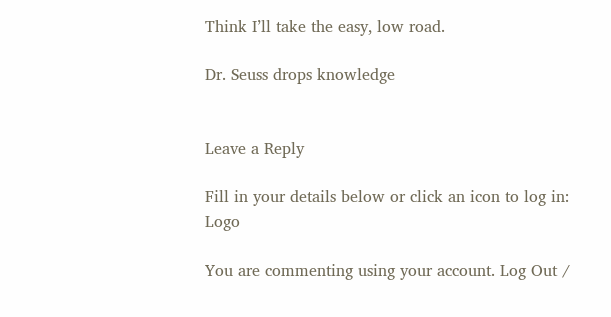Think I’ll take the easy, low road.

Dr. Seuss drops knowledge


Leave a Reply

Fill in your details below or click an icon to log in: Logo

You are commenting using your account. Log Out /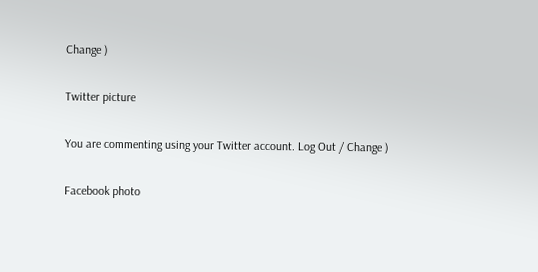Change )

Twitter picture

You are commenting using your Twitter account. Log Out / Change )

Facebook photo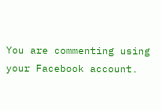You are commenting using your Facebook account.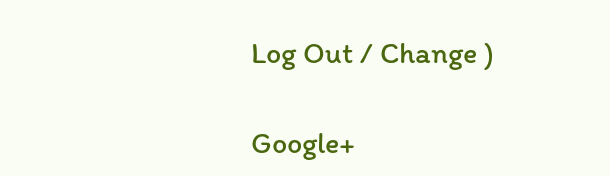Log Out / Change )

Google+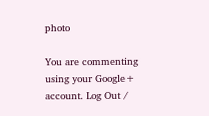photo

You are commenting using your Google+ account. Log Out /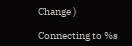Change )

Connecting to %s